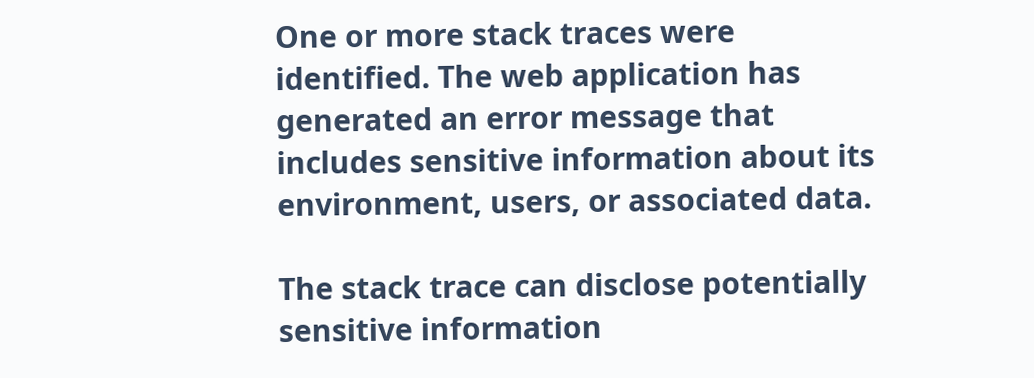One or more stack traces were identified. The web application has generated an error message that includes sensitive information about its environment, users, or associated data.

The stack trace can disclose potentially sensitive information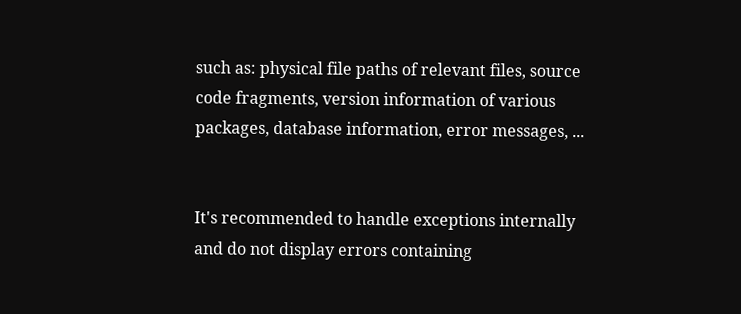such as: physical file paths of relevant files, source code fragments, version information of various packages, database information, error messages, ...


It's recommended to handle exceptions internally and do not display errors containing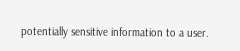potentially sensitive information to a user.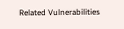Related Vulnerabilities